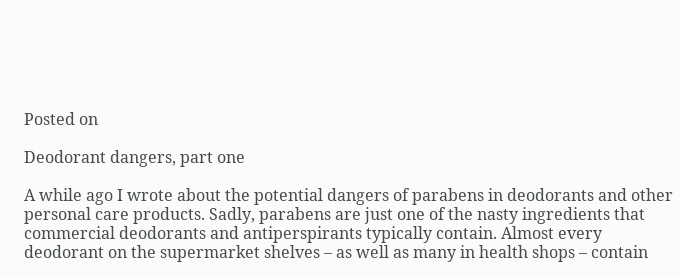Posted on

Deodorant dangers, part one

A while ago I wrote about the potential dangers of parabens in deodorants and other personal care products. Sadly, parabens are just one of the nasty ingredients that commercial deodorants and antiperspirants typically contain. Almost every deodorant on the supermarket shelves – as well as many in health shops – contain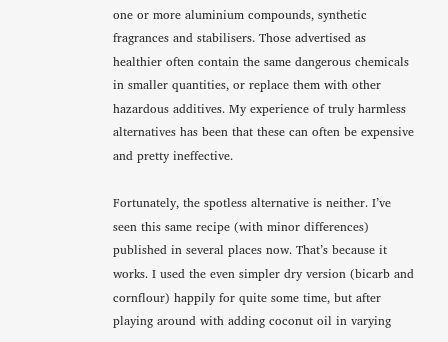one or more aluminium compounds, synthetic fragrances and stabilisers. Those advertised as healthier often contain the same dangerous chemicals in smaller quantities, or replace them with other hazardous additives. My experience of truly harmless alternatives has been that these can often be expensive and pretty ineffective.

Fortunately, the spotless alternative is neither. I’ve seen this same recipe (with minor differences) published in several places now. That’s because it works. I used the even simpler dry version (bicarb and cornflour) happily for quite some time, but after playing around with adding coconut oil in varying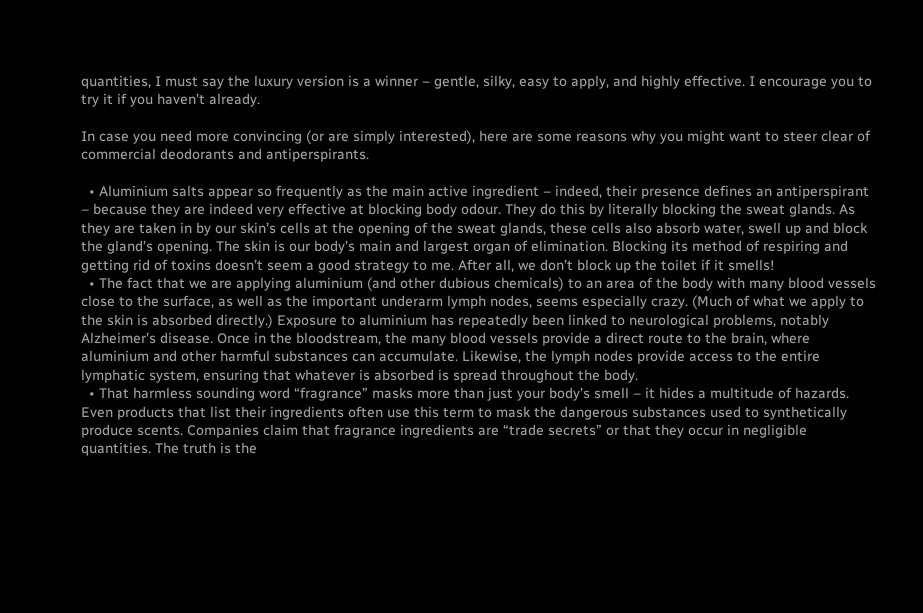quantities, I must say the luxury version is a winner – gentle, silky, easy to apply, and highly effective. I encourage you to try it if you haven’t already.

In case you need more convincing (or are simply interested), here are some reasons why you might want to steer clear of commercial deodorants and antiperspirants.

  • Aluminium salts appear so frequently as the main active ingredient – indeed, their presence defines an antiperspirant – because they are indeed very effective at blocking body odour. They do this by literally blocking the sweat glands. As they are taken in by our skin’s cells at the opening of the sweat glands, these cells also absorb water, swell up and block the gland’s opening. The skin is our body’s main and largest organ of elimination. Blocking its method of respiring and getting rid of toxins doesn’t seem a good strategy to me. After all, we don’t block up the toilet if it smells!
  • The fact that we are applying aluminium (and other dubious chemicals) to an area of the body with many blood vessels close to the surface, as well as the important underarm lymph nodes, seems especially crazy. (Much of what we apply to the skin is absorbed directly.) Exposure to aluminium has repeatedly been linked to neurological problems, notably Alzheimer’s disease. Once in the bloodstream, the many blood vessels provide a direct route to the brain, where aluminium and other harmful substances can accumulate. Likewise, the lymph nodes provide access to the entire lymphatic system, ensuring that whatever is absorbed is spread throughout the body.
  • That harmless sounding word “fragrance” masks more than just your body’s smell – it hides a multitude of hazards. Even products that list their ingredients often use this term to mask the dangerous substances used to synthetically produce scents. Companies claim that fragrance ingredients are “trade secrets” or that they occur in negligible quantities. The truth is the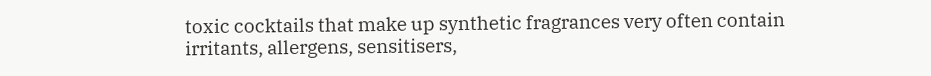toxic cocktails that make up synthetic fragrances very often contain irritants, allergens, sensitisers,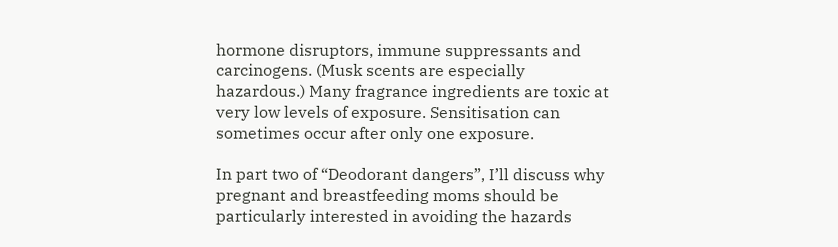hormone disruptors, immune suppressants and carcinogens. (Musk scents are especially hazardous.) Many fragrance ingredients are toxic at very low levels of exposure. Sensitisation can sometimes occur after only one exposure.

In part two of “Deodorant dangers”, I’ll discuss why pregnant and breastfeeding moms should be particularly interested in avoiding the hazards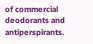of commercial deodorants and antiperspirants.